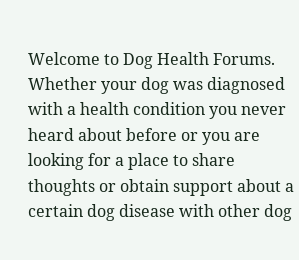Welcome to Dog Health Forums. Whether your dog was diagnosed with a health condition you never heard about before or you are looking for a place to share thoughts or obtain support about a certain dog disease with other dog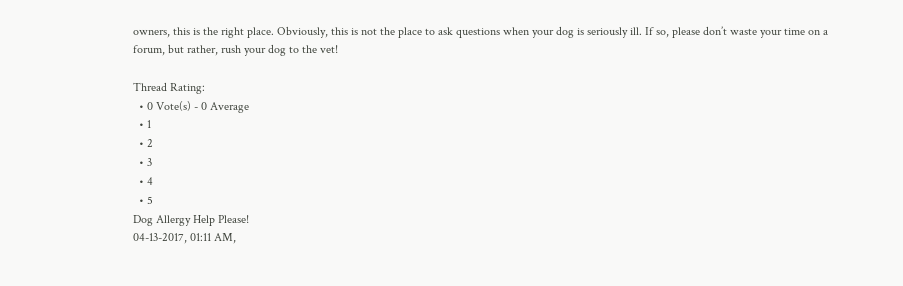owners, this is the right place. Obviously, this is not the place to ask questions when your dog is seriously ill. If so, please don’t waste your time on a forum, but rather, rush your dog to the vet!

Thread Rating:
  • 0 Vote(s) - 0 Average
  • 1
  • 2
  • 3
  • 4
  • 5
Dog Allergy Help Please!
04-13-2017, 01:11 AM,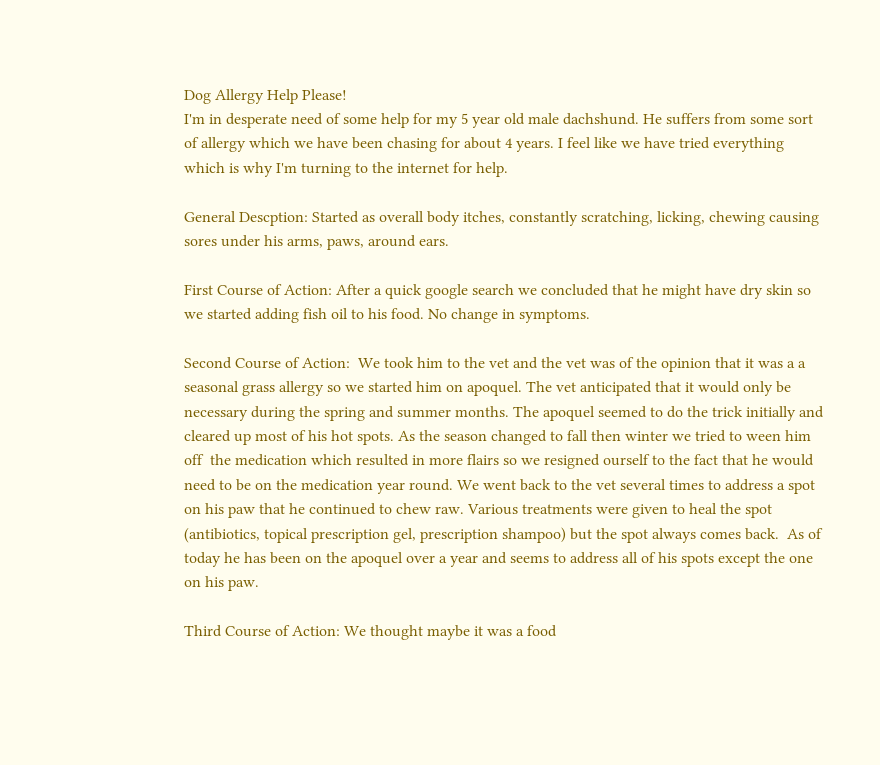Dog Allergy Help Please!
I'm in desperate need of some help for my 5 year old male dachshund. He suffers from some sort of allergy which we have been chasing for about 4 years. I feel like we have tried everything which is why I'm turning to the internet for help.

General Descption: Started as overall body itches, constantly scratching, licking, chewing causing sores under his arms, paws, around ears.

First Course of Action: After a quick google search we concluded that he might have dry skin so we started adding fish oil to his food. No change in symptoms.

Second Course of Action:  We took him to the vet and the vet was of the opinion that it was a a seasonal grass allergy so we started him on apoquel. The vet anticipated that it would only be necessary during the spring and summer months. The apoquel seemed to do the trick initially and cleared up most of his hot spots. As the season changed to fall then winter we tried to ween him off  the medication which resulted in more flairs so we resigned ourself to the fact that he would need to be on the medication year round. We went back to the vet several times to address a spot on his paw that he continued to chew raw. Various treatments were given to heal the spot (antibiotics, topical prescription gel, prescription shampoo) but the spot always comes back.  As of today he has been on the apoquel over a year and seems to address all of his spots except the one on his paw.

Third Course of Action: We thought maybe it was a food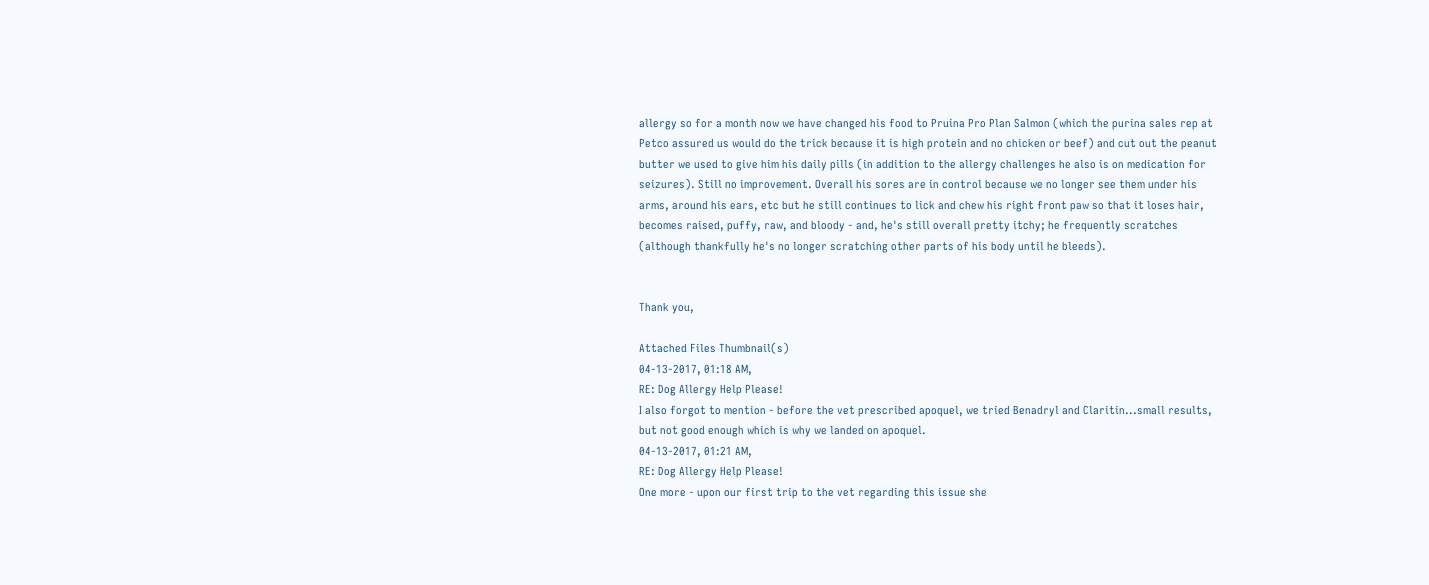allergy so for a month now we have changed his food to Pruina Pro Plan Salmon (which the purina sales rep at Petco assured us would do the trick because it is high protein and no chicken or beef) and cut out the peanut butter we used to give him his daily pills (in addition to the allergy challenges he also is on medication for seizures). Still no improvement. Overall his sores are in control because we no longer see them under his arms, around his ears, etc but he still continues to lick and chew his right front paw so that it loses hair, becomes raised, puffy, raw, and bloody - and, he's still overall pretty itchy; he frequently scratches (although thankfully he's no longer scratching other parts of his body until he bleeds).


Thank you,

Attached Files Thumbnail(s)
04-13-2017, 01:18 AM,
RE: Dog Allergy Help Please!
I also forgot to mention - before the vet prescribed apoquel, we tried Benadryl and Claritin...small results, but not good enough which is why we landed on apoquel.
04-13-2017, 01:21 AM,
RE: Dog Allergy Help Please!
One more - upon our first trip to the vet regarding this issue she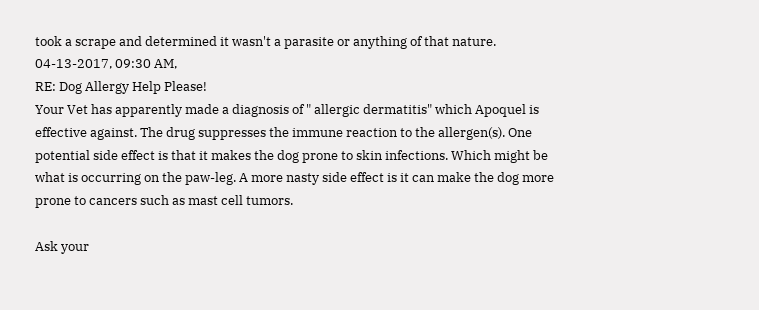took a scrape and determined it wasn't a parasite or anything of that nature.
04-13-2017, 09:30 AM,
RE: Dog Allergy Help Please!
Your Vet has apparently made a diagnosis of " allergic dermatitis" which Apoquel is effective against. The drug suppresses the immune reaction to the allergen(s). One potential side effect is that it makes the dog prone to skin infections. Which might be what is occurring on the paw-leg. A more nasty side effect is it can make the dog more prone to cancers such as mast cell tumors.

Ask your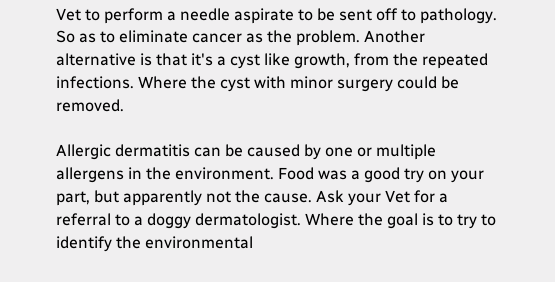Vet to perform a needle aspirate to be sent off to pathology. So as to eliminate cancer as the problem. Another alternative is that it's a cyst like growth, from the repeated infections. Where the cyst with minor surgery could be removed.

Allergic dermatitis can be caused by one or multiple allergens in the environment. Food was a good try on your part, but apparently not the cause. Ask your Vet for a referral to a doggy dermatologist. Where the goal is to try to identify the environmental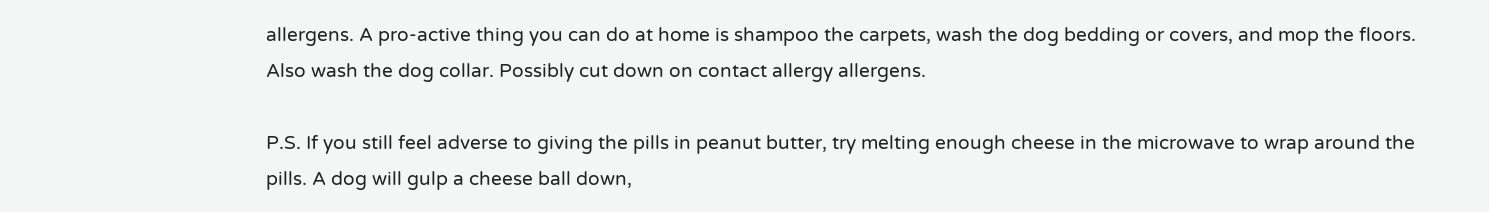allergens. A pro-active thing you can do at home is shampoo the carpets, wash the dog bedding or covers, and mop the floors. Also wash the dog collar. Possibly cut down on contact allergy allergens.

P.S. If you still feel adverse to giving the pills in peanut butter, try melting enough cheese in the microwave to wrap around the pills. A dog will gulp a cheese ball down,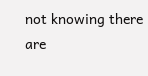not knowing there are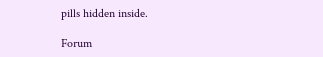pills hidden inside.

Forum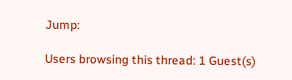Jump:

Users browsing this thread: 1 Guest(s)